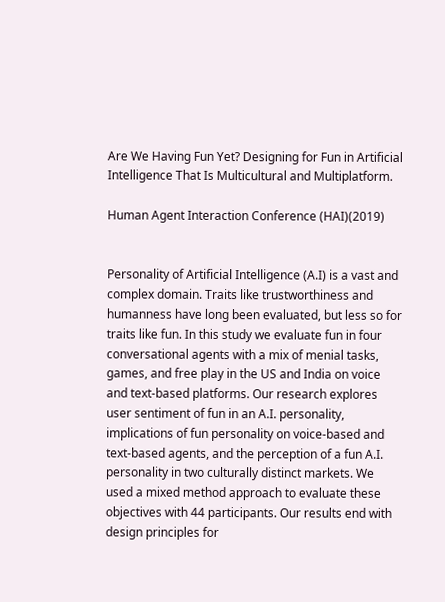Are We Having Fun Yet? Designing for Fun in Artificial Intelligence That Is Multicultural and Multiplatform.

Human Agent Interaction Conference (HAI)(2019)


Personality of Artificial Intelligence (A.I) is a vast and complex domain. Traits like trustworthiness and humanness have long been evaluated, but less so for traits like fun. In this study we evaluate fun in four conversational agents with a mix of menial tasks, games, and free play in the US and India on voice and text-based platforms. Our research explores user sentiment of fun in an A.I. personality, implications of fun personality on voice-based and text-based agents, and the perception of a fun A.I. personality in two culturally distinct markets. We used a mixed method approach to evaluate these objectives with 44 participants. Our results end with design principles for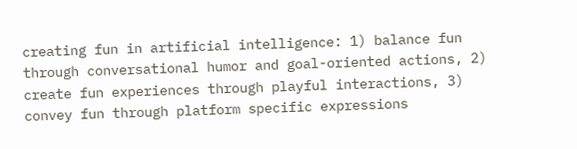creating fun in artificial intelligence: 1) balance fun through conversational humor and goal-oriented actions, 2) create fun experiences through playful interactions, 3) convey fun through platform specific expressions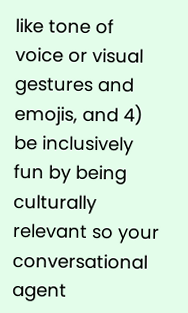like tone of voice or visual gestures and emojis, and 4) be inclusively fun by being culturally relevant so your conversational agent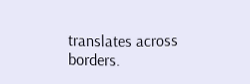translates across borders.